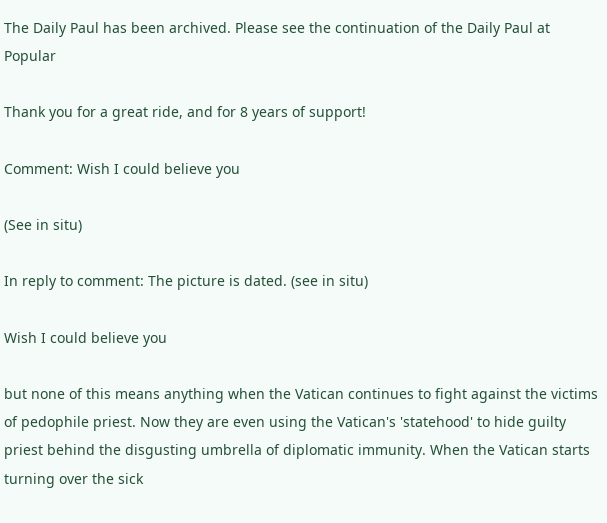The Daily Paul has been archived. Please see the continuation of the Daily Paul at Popular

Thank you for a great ride, and for 8 years of support!

Comment: Wish I could believe you

(See in situ)

In reply to comment: The picture is dated. (see in situ)

Wish I could believe you

but none of this means anything when the Vatican continues to fight against the victims of pedophile priest. Now they are even using the Vatican's 'statehood' to hide guilty priest behind the disgusting umbrella of diplomatic immunity. When the Vatican starts turning over the sick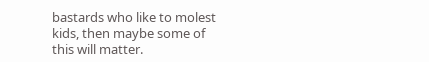bastards who like to molest kids, then maybe some of this will matter.